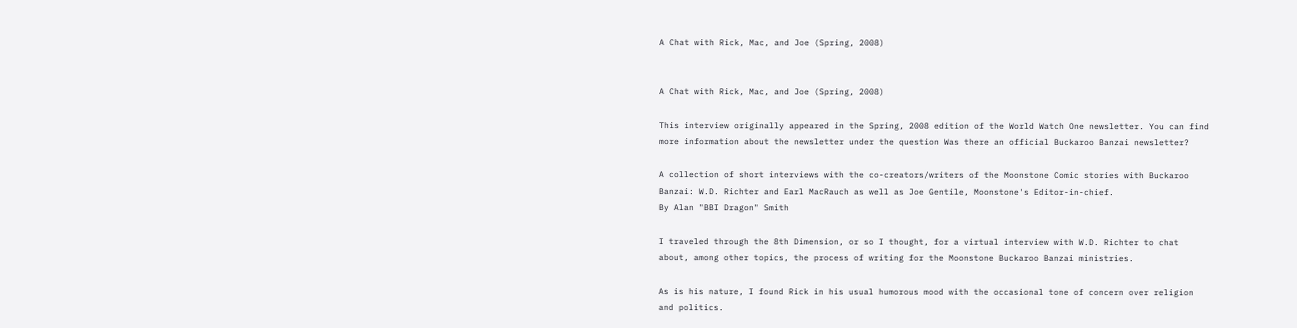A Chat with Rick, Mac, and Joe (Spring, 2008)


A Chat with Rick, Mac, and Joe (Spring, 2008)

This interview originally appeared in the Spring, 2008 edition of the World Watch One newsletter. You can find more information about the newsletter under the question Was there an official Buckaroo Banzai newsletter?

A collection of short interviews with the co-creators/writers of the Moonstone Comic stories with Buckaroo Banzai: W.D. Richter and Earl MacRauch as well as Joe Gentile, Moonstone's Editor-in-chief.
By Alan "BBI Dragon" Smith

I traveled through the 8th Dimension, or so I thought, for a virtual interview with W.D. Richter to chat about, among other topics, the process of writing for the Moonstone Buckaroo Banzai ministries.

As is his nature, I found Rick in his usual humorous mood with the occasional tone of concern over religion and politics.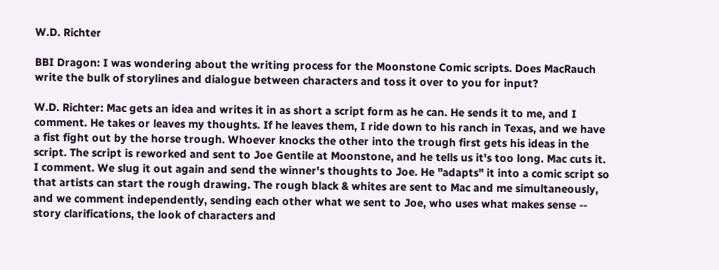W.D. Richter

BBI Dragon: I was wondering about the writing process for the Moonstone Comic scripts. Does MacRauch write the bulk of storylines and dialogue between characters and toss it over to you for input?

W.D. Richter: Mac gets an idea and writes it in as short a script form as he can. He sends it to me, and I comment. He takes or leaves my thoughts. If he leaves them, I ride down to his ranch in Texas, and we have a fist fight out by the horse trough. Whoever knocks the other into the trough first gets his ideas in the script. The script is reworked and sent to Joe Gentile at Moonstone, and he tells us it's too long. Mac cuts it. I comment. We slug it out again and send the winner's thoughts to Joe. He "adapts" it into a comic script so that artists can start the rough drawing. The rough black & whites are sent to Mac and me simultaneously, and we comment independently, sending each other what we sent to Joe, who uses what makes sense -- story clarifications, the look of characters and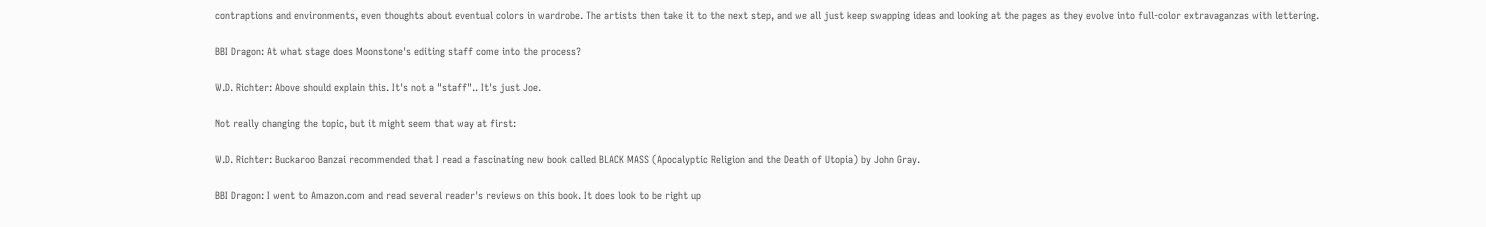contraptions and environments, even thoughts about eventual colors in wardrobe. The artists then take it to the next step, and we all just keep swapping ideas and looking at the pages as they evolve into full-color extravaganzas with lettering.

BBI Dragon: At what stage does Moonstone's editing staff come into the process?

W.D. Richter: Above should explain this. It's not a "staff".. It's just Joe.

Not really changing the topic, but it might seem that way at first:

W.D. Richter: Buckaroo Banzai recommended that I read a fascinating new book called BLACK MASS (Apocalyptic Religion and the Death of Utopia) by John Gray.

BBI Dragon: I went to Amazon.com and read several reader's reviews on this book. It does look to be right up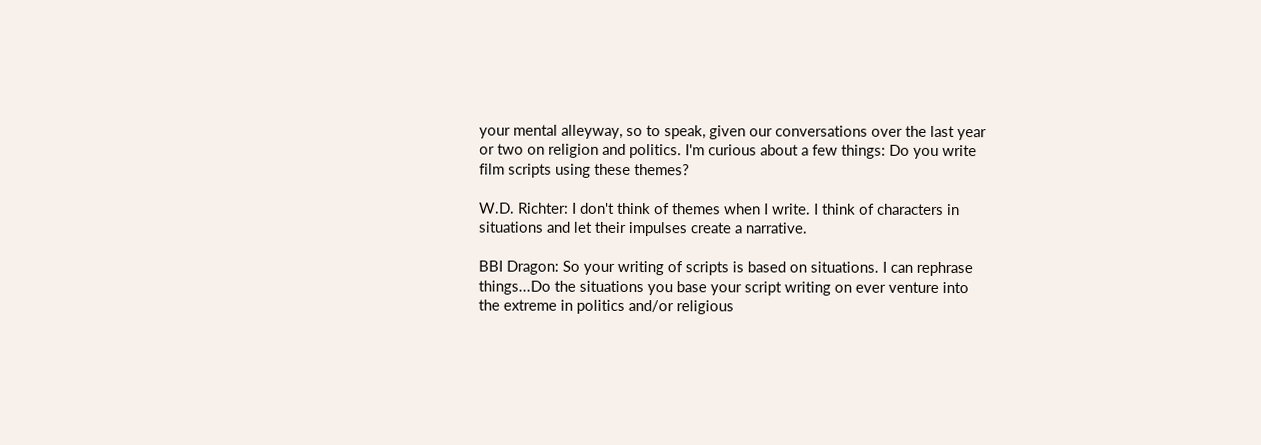your mental alleyway, so to speak, given our conversations over the last year or two on religion and politics. I'm curious about a few things: Do you write film scripts using these themes?

W.D. Richter: I don't think of themes when I write. I think of characters in situations and let their impulses create a narrative.

BBI Dragon: So your writing of scripts is based on situations. I can rephrase things...Do the situations you base your script writing on ever venture into the extreme in politics and/or religious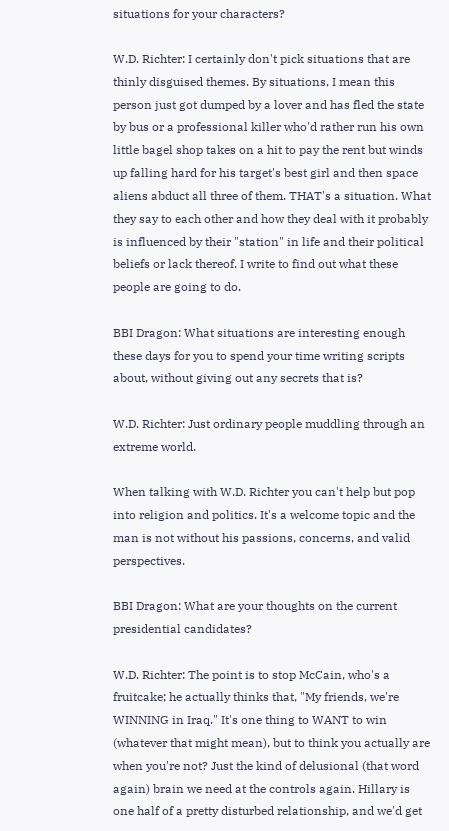situations for your characters?

W.D. Richter: I certainly don't pick situations that are thinly disguised themes. By situations, I mean this person just got dumped by a lover and has fled the state by bus or a professional killer who'd rather run his own little bagel shop takes on a hit to pay the rent but winds up falling hard for his target's best girl and then space aliens abduct all three of them. THAT's a situation. What they say to each other and how they deal with it probably is influenced by their "station" in life and their political beliefs or lack thereof. I write to find out what these people are going to do.

BBI Dragon: What situations are interesting enough these days for you to spend your time writing scripts about, without giving out any secrets that is?

W.D. Richter: Just ordinary people muddling through an extreme world.

When talking with W.D. Richter you can't help but pop into religion and politics. It's a welcome topic and the man is not without his passions, concerns, and valid perspectives.

BBI Dragon: What are your thoughts on the current presidential candidates?

W.D. Richter: The point is to stop McCain, who's a fruitcake; he actually thinks that, "My friends, we're WINNING in Iraq." It's one thing to WANT to win (whatever that might mean), but to think you actually are when you're not? Just the kind of delusional (that word again) brain we need at the controls again. Hillary is one half of a pretty disturbed relationship, and we'd get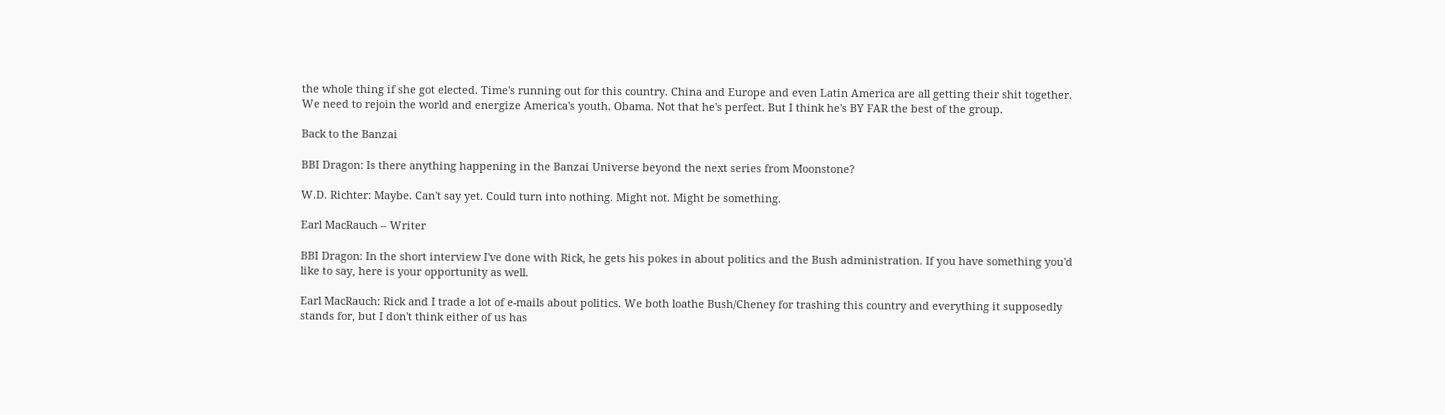the whole thing if she got elected. Time's running out for this country. China and Europe and even Latin America are all getting their shit together. We need to rejoin the world and energize America's youth. Obama. Not that he's perfect. But I think he's BY FAR the best of the group.

Back to the Banzai

BBI Dragon: Is there anything happening in the Banzai Universe beyond the next series from Moonstone?

W.D. Richter: Maybe. Can't say yet. Could turn into nothing. Might not. Might be something.

Earl MacRauch – Writer

BBI Dragon: In the short interview I've done with Rick, he gets his pokes in about politics and the Bush administration. If you have something you'd like to say, here is your opportunity as well.

Earl MacRauch: Rick and I trade a lot of e-mails about politics. We both loathe Bush/Cheney for trashing this country and everything it supposedly stands for, but I don't think either of us has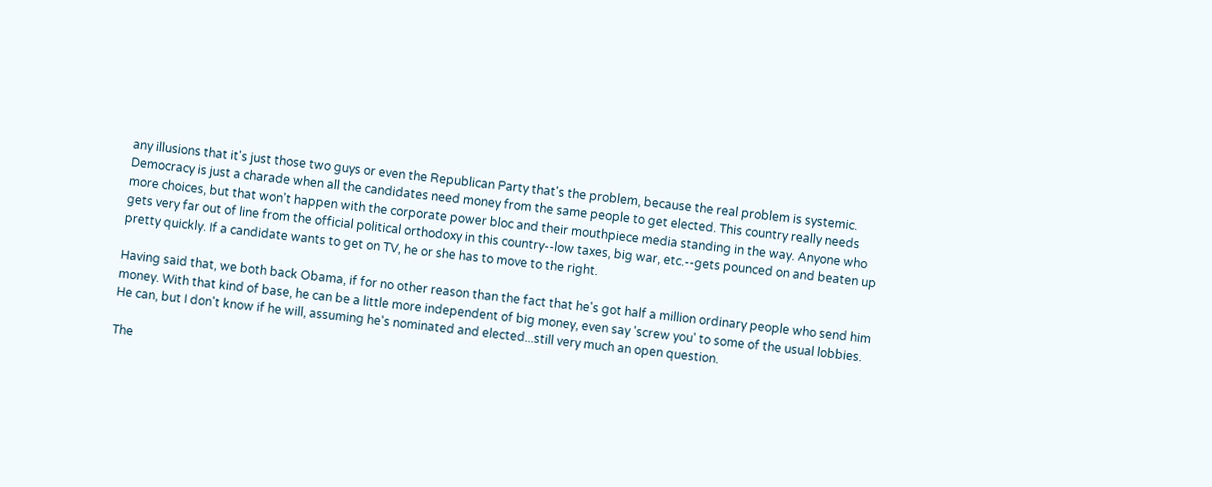any illusions that it's just those two guys or even the Republican Party that's the problem, because the real problem is systemic. Democracy is just a charade when all the candidates need money from the same people to get elected. This country really needs more choices, but that won't happen with the corporate power bloc and their mouthpiece media standing in the way. Anyone who gets very far out of line from the official political orthodoxy in this country--low taxes, big war, etc.--gets pounced on and beaten up pretty quickly. If a candidate wants to get on TV, he or she has to move to the right.

Having said that, we both back Obama, if for no other reason than the fact that he's got half a million ordinary people who send him money. With that kind of base, he can be a little more independent of big money, even say 'screw you' to some of the usual lobbies. He can, but I don't know if he will, assuming he's nominated and elected...still very much an open question.

The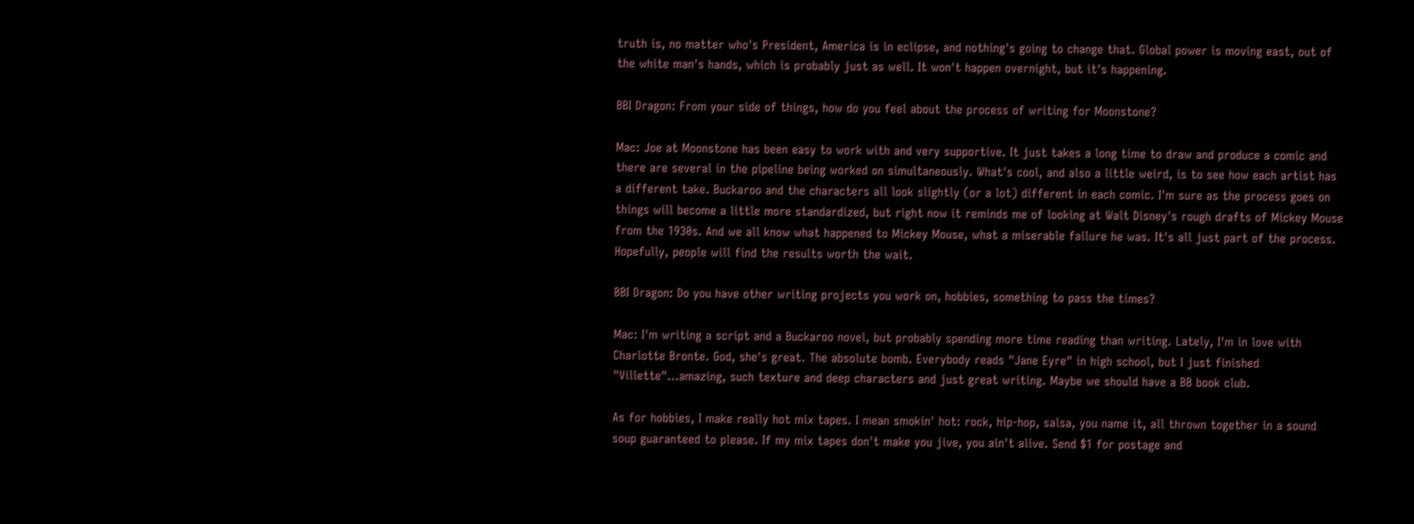truth is, no matter who's President, America is in eclipse, and nothing's going to change that. Global power is moving east, out of the white man's hands, which is probably just as well. It won't happen overnight, but it's happening.

BBI Dragon: From your side of things, how do you feel about the process of writing for Moonstone?

Mac: Joe at Moonstone has been easy to work with and very supportive. It just takes a long time to draw and produce a comic and there are several in the pipeline being worked on simultaneously. What's cool, and also a little weird, is to see how each artist has a different take. Buckaroo and the characters all look slightly (or a lot) different in each comic. I'm sure as the process goes on things will become a little more standardized, but right now it reminds me of looking at Walt Disney's rough drafts of Mickey Mouse from the 1930s. And we all know what happened to Mickey Mouse, what a miserable failure he was. It's all just part of the process. Hopefully, people will find the results worth the wait.

BBI Dragon: Do you have other writing projects you work on, hobbies, something to pass the times?

Mac: I'm writing a script and a Buckaroo novel, but probably spending more time reading than writing. Lately, I'm in love with Charlotte Bronte. God, she's great. The absolute bomb. Everybody reads "Jane Eyre" in high school, but I just finished "Villette"...amazing, such texture and deep characters and just great writing. Maybe we should have a BB book club.

As for hobbies, I make really hot mix tapes. I mean smokin' hot: rock, hip-hop, salsa, you name it, all thrown together in a sound soup guaranteed to please. If my mix tapes don't make you jive, you ain't alive. Send $1 for postage and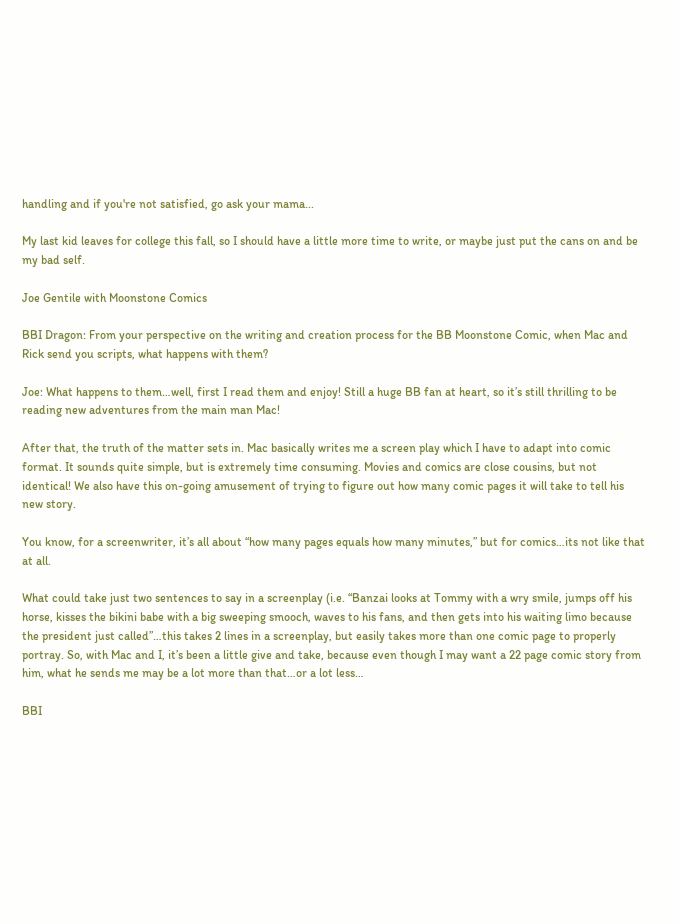handling and if you're not satisfied, go ask your mama...

My last kid leaves for college this fall, so I should have a little more time to write, or maybe just put the cans on and be my bad self.

Joe Gentile with Moonstone Comics

BBI Dragon: From your perspective on the writing and creation process for the BB Moonstone Comic, when Mac and Rick send you scripts, what happens with them?

Joe: What happens to them…well, first I read them and enjoy! Still a huge BB fan at heart, so it’s still thrilling to be reading new adventures from the main man Mac!

After that, the truth of the matter sets in. Mac basically writes me a screen play which I have to adapt into comic format. It sounds quite simple, but is extremely time consuming. Movies and comics are close cousins, but not identical! We also have this on-going amusement of trying to figure out how many comic pages it will take to tell his new story.

You know, for a screenwriter, it’s all about “how many pages equals how many minutes,” but for comics…its not like that at all.

What could take just two sentences to say in a screenplay (i.e. “Banzai looks at Tommy with a wry smile, jumps off his horse, kisses the bikini babe with a big sweeping smooch, waves to his fans, and then gets into his waiting limo because the president just called”…this takes 2 lines in a screenplay, but easily takes more than one comic page to properly portray. So, with Mac and I, it’s been a little give and take, because even though I may want a 22 page comic story from him, what he sends me may be a lot more than that…or a lot less…

BBI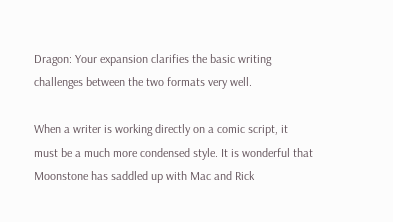Dragon: Your expansion clarifies the basic writing challenges between the two formats very well.

When a writer is working directly on a comic script, it must be a much more condensed style. It is wonderful that Moonstone has saddled up with Mac and Rick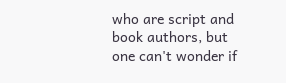who are script and book authors, but one can't wonder if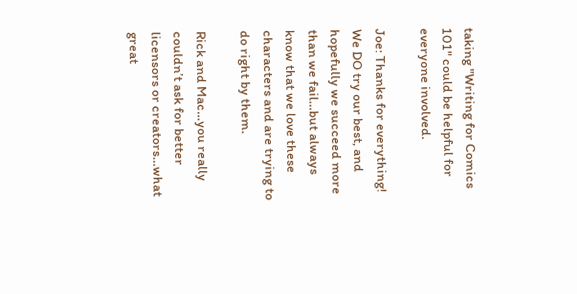taking "Writing for Comics 101" could be helpful for everyone involved.

Joe: Thanks for everything! We DO try our best, and hopefully we succeed more than we fail…but always know that we love these characters and are trying to do right by them.

Rick and Mac…you really couldn’t ask for better licensors or creators…what great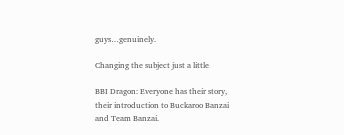guys…genuinely.

Changing the subject just a little

BBI Dragon: Everyone has their story, their introduction to Buckaroo Banzai and Team Banzai.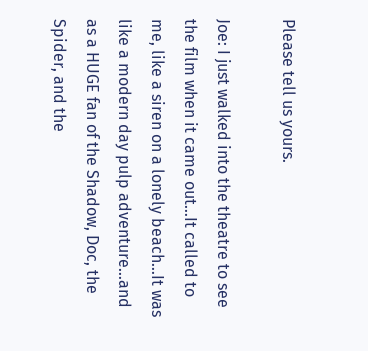Please tell us yours.

Joe: I just walked into the theatre to see the film when it came out…It called to me, like a siren on a lonely beach…It was like a modern day pulp adventure…and as a HUGE fan of the Shadow, Doc, the Spider, and the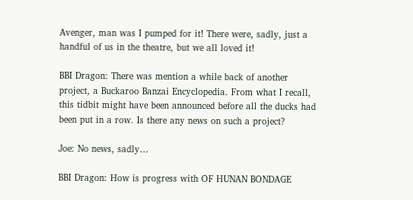Avenger, man was I pumped for it! There were, sadly, just a handful of us in the theatre, but we all loved it!

BBI Dragon: There was mention a while back of another project, a Buckaroo Banzai Encyclopedia. From what I recall, this tidbit might have been announced before all the ducks had been put in a row. Is there any news on such a project?

Joe: No news, sadly…

BBI Dragon: How is progress with OF HUNAN BONDAGE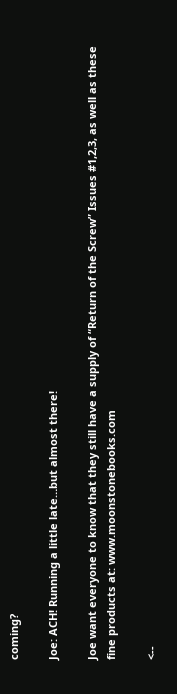coming?

Joe: ACH! Running a little late…but almost there!

Joe want everyone to know that they still have a supply of “Return of the Screw” Issues #1,2,3, as well as these fine products at: www.moonstonebooks.com

<--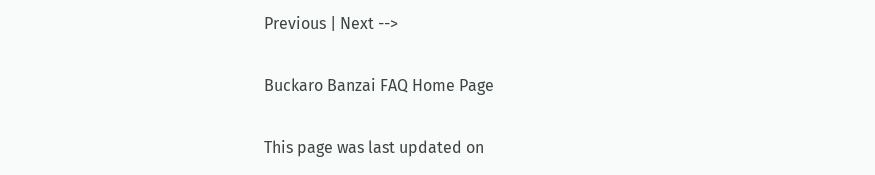Previous | Next -->

Buckaro Banzai FAQ Home Page

This page was last updated on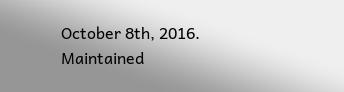October 8th, 2016.
Maintained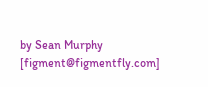by Sean Murphy [figment@figmentfly.com]